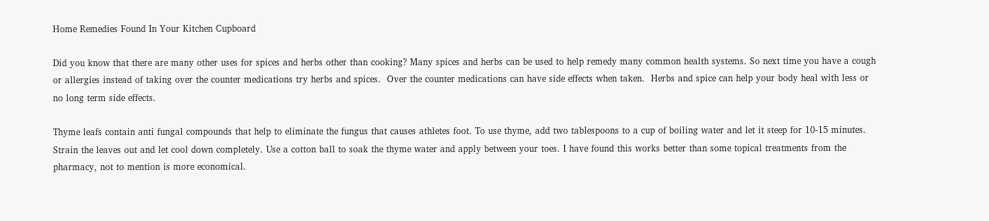Home Remedies Found In Your Kitchen Cupboard

Did you know that there are many other uses for spices and herbs other than cooking? Many spices and herbs can be used to help remedy many common health systems. So next time you have a cough or allergies instead of taking over the counter medications try herbs and spices.  Over the counter medications can have side effects when taken.  Herbs and spice can help your body heal with less or no long term side effects.

Thyme leafs contain anti fungal compounds that help to eliminate the fungus that causes athletes foot. To use thyme, add two tablespoons to a cup of boiling water and let it steep for 10-15 minutes. Strain the leaves out and let cool down completely. Use a cotton ball to soak the thyme water and apply between your toes. I have found this works better than some topical treatments from the pharmacy, not to mention is more economical.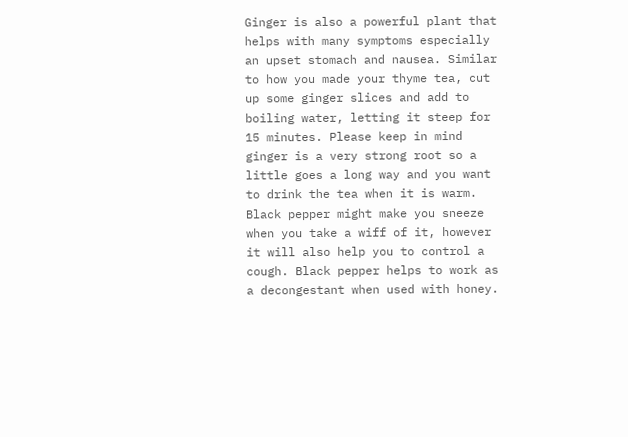Ginger is also a powerful plant that helps with many symptoms especially an upset stomach and nausea. Similar to how you made your thyme tea, cut up some ginger slices and add to boiling water, letting it steep for 15 minutes. Please keep in mind ginger is a very strong root so a little goes a long way and you want to drink the tea when it is warm. Black pepper might make you sneeze when you take a wiff of it, however it will also help you to control a cough. Black pepper helps to work as a decongestant when used with honey.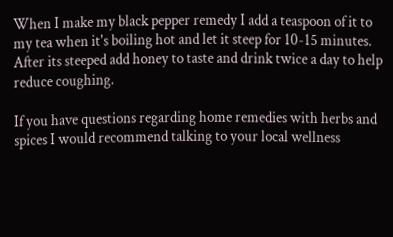When I make my black pepper remedy I add a teaspoon of it to my tea when it's boiling hot and let it steep for 10-15 minutes. After its steeped add honey to taste and drink twice a day to help reduce coughing.

If you have questions regarding home remedies with herbs and spices I would recommend talking to your local wellness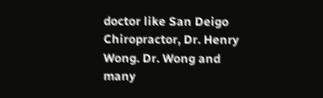doctor like San Deigo Chiropractor, Dr. Henry Wong. Dr. Wong and many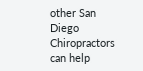other San Diego Chiropractors can help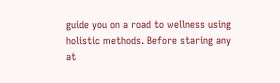guide you on a road to wellness using holistic methods. Before staring any at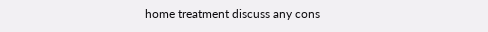home treatment discuss any cons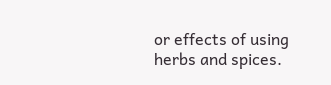or effects of using herbs and spices.